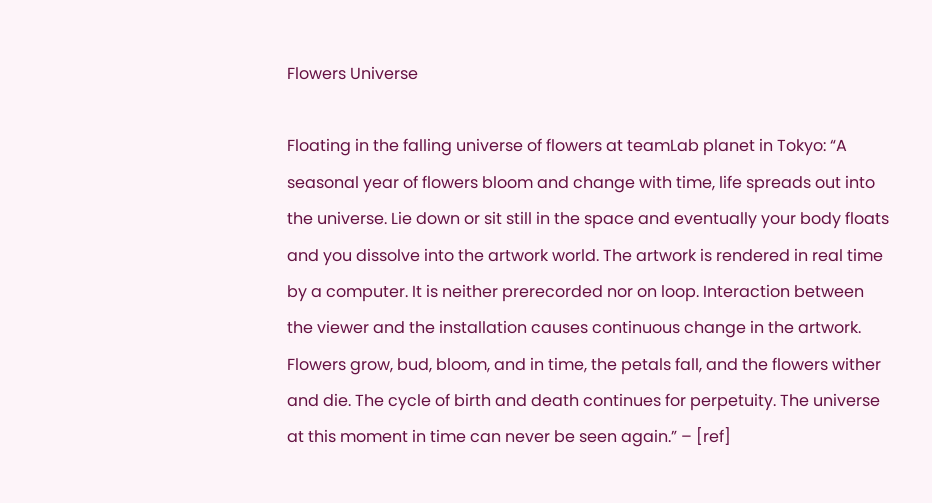Flowers Universe

Floating in the falling universe of flowers at teamLab planet in Tokyo: “A seasonal year of flowers bloom and change with time, life spreads out into the universe. Lie down or sit still in the space and eventually your body floats and you dissolve into the artwork world. The artwork is rendered in real time by a computer. It is neither prerecorded nor on loop. Interaction between the viewer and the installation causes continuous change in the artwork. Flowers grow, bud, bloom, and in time, the petals fall, and the flowers wither and die. The cycle of birth and death continues for perpetuity. The universe at this moment in time can never be seen again.” – [ref]